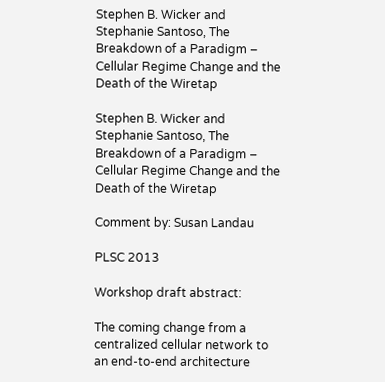Stephen B. Wicker and Stephanie Santoso, The Breakdown of a Paradigm – Cellular Regime Change and the Death of the Wiretap

Stephen B. Wicker and Stephanie Santoso, The Breakdown of a Paradigm – Cellular Regime Change and the Death of the Wiretap

Comment by: Susan Landau

PLSC 2013

Workshop draft abstract:

The coming change from a centralized cellular network to an end-to-end architecture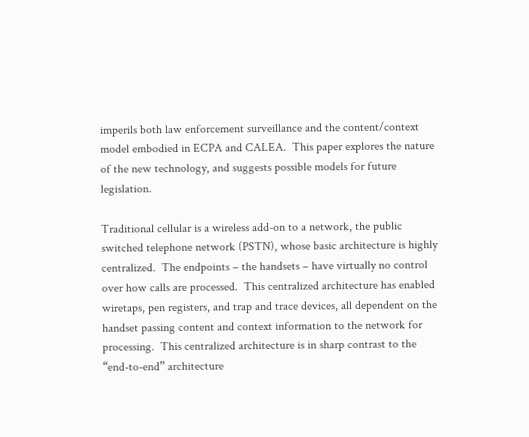imperils both law enforcement surveillance and the content/context model embodied in ECPA and CALEA.  This paper explores the nature of the new technology, and suggests possible models for future legislation.

Traditional cellular is a wireless add-on to a network, the public switched telephone network (PSTN), whose basic architecture is highly centralized.  The endpoints – the handsets – have virtually no control over how calls are processed.  This centralized architecture has enabled wiretaps, pen registers, and trap and trace devices, all dependent on the handset passing content and context information to the network for processing.  This centralized architecture is in sharp contrast to the “end-to-end” architecture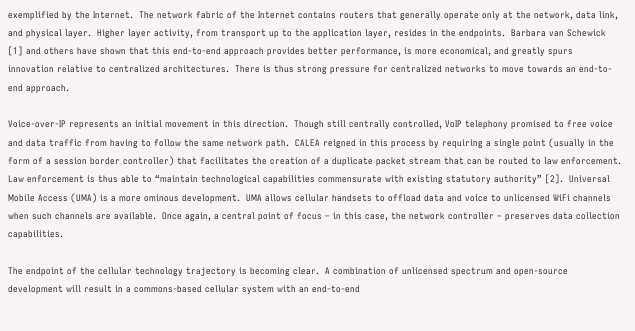exemplified by the Internet.  The network fabric of the Internet contains routers that generally operate only at the network, data link, and physical layer.  Higher layer activity, from transport up to the application layer, resides in the endpoints.  Barbara van Schewick [1] and others have shown that this end-to-end approach provides better performance, is more economical, and greatly spurs innovation relative to centralized architectures.  There is thus strong pressure for centralized networks to move towards an end-to-end approach.

Voice-over-IP represents an initial movement in this direction.  Though still centrally controlled, VoIP telephony promised to free voice and data traffic from having to follow the same network path.  CALEA reigned in this process by requiring a single point (usually in the form of a session border controller) that facilitates the creation of a duplicate packet stream that can be routed to law enforcement.  Law enforcement is thus able to “maintain technological capabilities commensurate with existing statutory authority” [2].  Universal Mobile Access (UMA) is a more ominous development.  UMA allows cellular handsets to offload data and voice to unlicensed WiFi channels when such channels are available.  Once again, a central point of focus – in this case, the network controller – preserves data collection capabilities.

The endpoint of the cellular technology trajectory is becoming clear.  A combination of unlicensed spectrum and open-source development will result in a commons-based cellular system with an end-to-end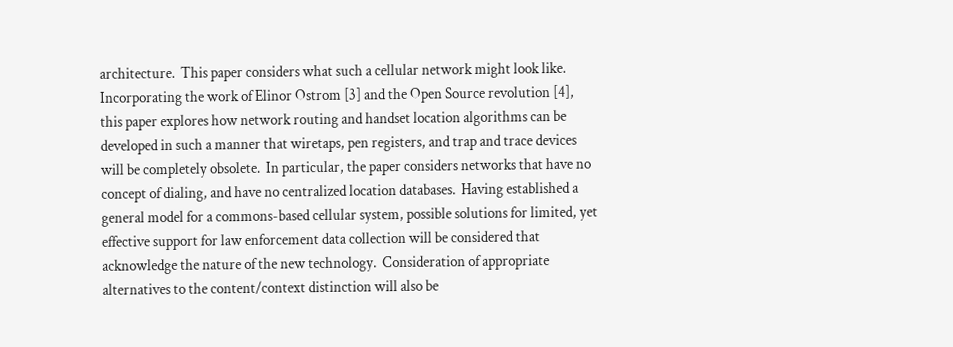architecture.  This paper considers what such a cellular network might look like.  Incorporating the work of Elinor Ostrom [3] and the Open Source revolution [4], this paper explores how network routing and handset location algorithms can be developed in such a manner that wiretaps, pen registers, and trap and trace devices will be completely obsolete.  In particular, the paper considers networks that have no concept of dialing, and have no centralized location databases.  Having established a general model for a commons-based cellular system, possible solutions for limited, yet effective support for law enforcement data collection will be considered that acknowledge the nature of the new technology.  Consideration of appropriate alternatives to the content/context distinction will also be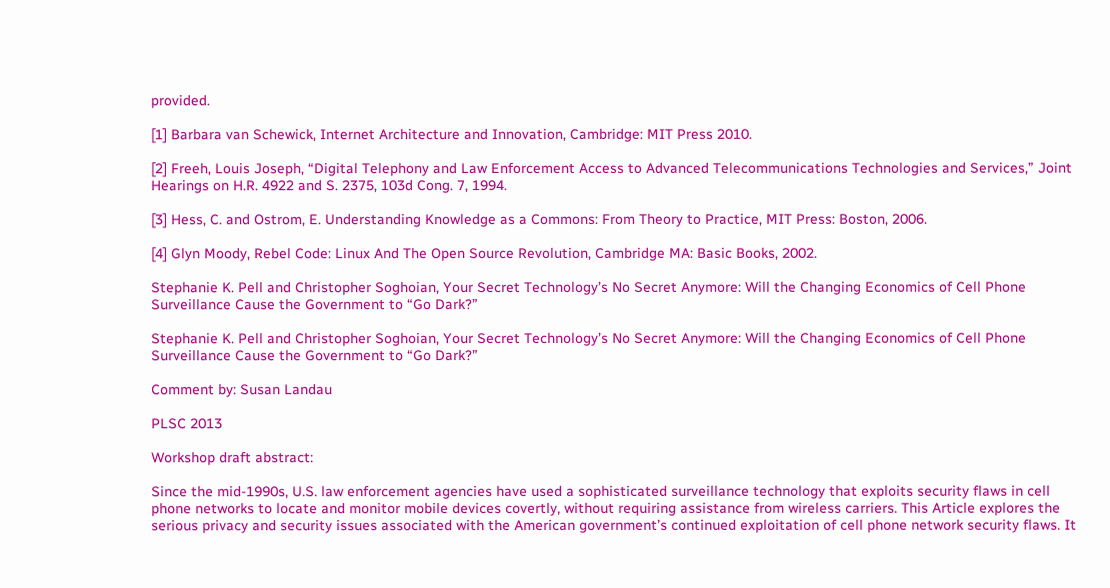provided.

[1] Barbara van Schewick, Internet Architecture and Innovation, Cambridge: MIT Press 2010.

[2] Freeh, Louis Joseph, “Digital Telephony and Law Enforcement Access to Advanced Telecommunications Technologies and Services,” Joint Hearings on H.R. 4922 and S. 2375, 103d Cong. 7, 1994.

[3] Hess, C. and Ostrom, E. Understanding Knowledge as a Commons: From Theory to Practice, MIT Press: Boston, 2006.

[4] Glyn Moody, Rebel Code: Linux And The Open Source Revolution, Cambridge MA: Basic Books, 2002.

Stephanie K. Pell and Christopher Soghoian, Your Secret Technology’s No Secret Anymore: Will the Changing Economics of Cell Phone Surveillance Cause the Government to “Go Dark?”

Stephanie K. Pell and Christopher Soghoian, Your Secret Technology’s No Secret Anymore: Will the Changing Economics of Cell Phone Surveillance Cause the Government to “Go Dark?”

Comment by: Susan Landau

PLSC 2013

Workshop draft abstract:

Since the mid-1990s, U.S. law enforcement agencies have used a sophisticated surveillance technology that exploits security flaws in cell phone networks to locate and monitor mobile devices covertly, without requiring assistance from wireless carriers. This Article explores the serious privacy and security issues associated with the American government’s continued exploitation of cell phone network security flaws. It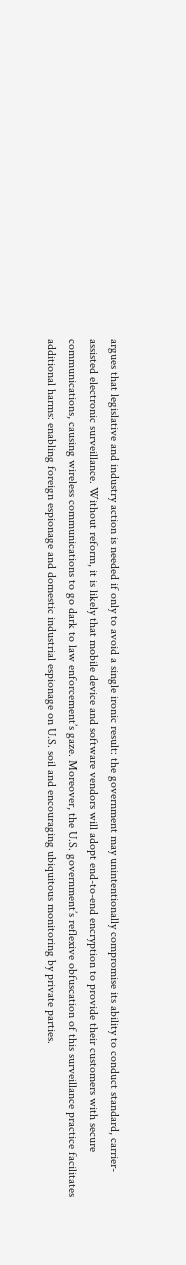argues that legislative and industry action is needed if only to avoid a single ironic result: the government may unintentionally compromise its ability to conduct standard, carrier-assisted electronic surveillance. Without reform, it is likely that mobile device and software vendors will adopt end-to-end encryption to provide their customers with secure communications, causing wireless communications to go dark to law enforcement’s gaze. Moreover, the U.S. government’s reflexive obfuscation of this surveillance practice facilitates additional harms: enabling foreign espionage and domestic industrial espionage on U.S. soil and encouraging ubiquitous monitoring by private parties.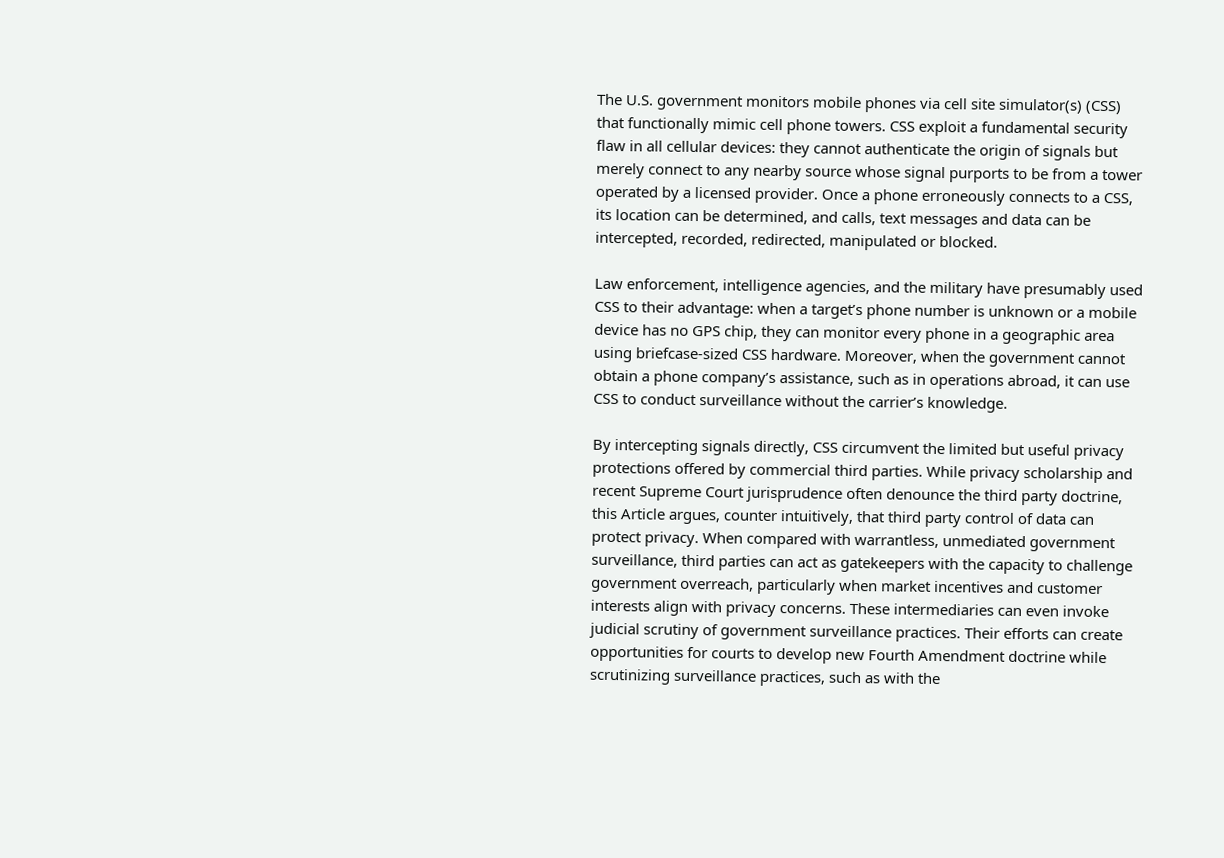The U.S. government monitors mobile phones via cell site simulator(s) (CSS) that functionally mimic cell phone towers. CSS exploit a fundamental security flaw in all cellular devices: they cannot authenticate the origin of signals but merely connect to any nearby source whose signal purports to be from a tower operated by a licensed provider. Once a phone erroneously connects to a CSS, its location can be determined, and calls, text messages and data can be intercepted, recorded, redirected, manipulated or blocked.

Law enforcement, intelligence agencies, and the military have presumably used CSS to their advantage: when a target’s phone number is unknown or a mobile device has no GPS chip, they can monitor every phone in a geographic area using briefcase-sized CSS hardware. Moreover, when the government cannot obtain a phone company’s assistance, such as in operations abroad, it can use CSS to conduct surveillance without the carrier’s knowledge.

By intercepting signals directly, CSS circumvent the limited but useful privacy protections offered by commercial third parties. While privacy scholarship and recent Supreme Court jurisprudence often denounce the third party doctrine, this Article argues, counter intuitively, that third party control of data can protect privacy. When compared with warrantless, unmediated government surveillance, third parties can act as gatekeepers with the capacity to challenge government overreach, particularly when market incentives and customer interests align with privacy concerns. These intermediaries can even invoke judicial scrutiny of government surveillance practices. Their efforts can create opportunities for courts to develop new Fourth Amendment doctrine while scrutinizing surveillance practices, such as with the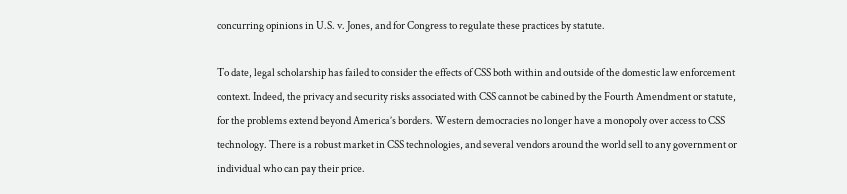concurring opinions in U.S. v. Jones, and for Congress to regulate these practices by statute.

To date, legal scholarship has failed to consider the effects of CSS both within and outside of the domestic law enforcement context. Indeed, the privacy and security risks associated with CSS cannot be cabined by the Fourth Amendment or statute, for the problems extend beyond America’s borders. Western democracies no longer have a monopoly over access to CSS technology. There is a robust market in CSS technologies, and several vendors around the world sell to any government or individual who can pay their price.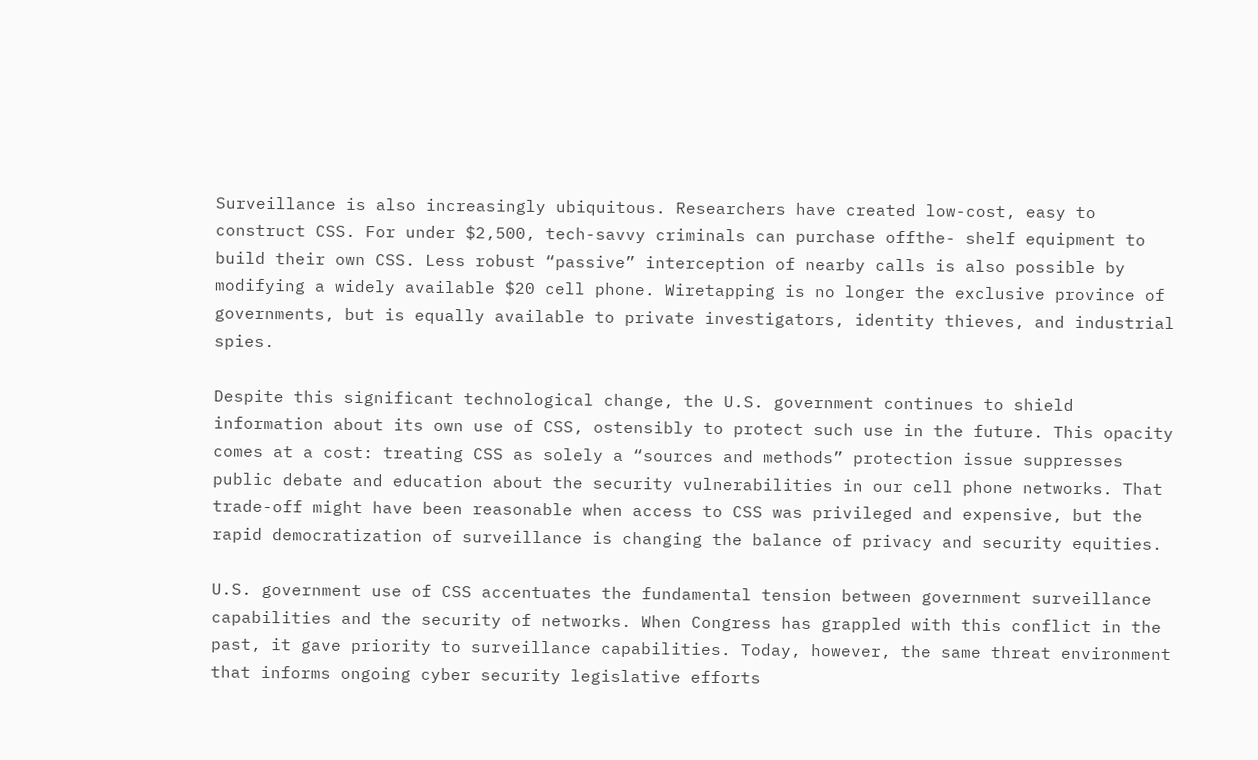Surveillance is also increasingly ubiquitous. Researchers have created low-cost, easy to construct CSS. For under $2,500, tech-savvy criminals can purchase offthe- shelf equipment to build their own CSS. Less robust “passive” interception of nearby calls is also possible by modifying a widely available $20 cell phone. Wiretapping is no longer the exclusive province of governments, but is equally available to private investigators, identity thieves, and industrial spies.

Despite this significant technological change, the U.S. government continues to shield information about its own use of CSS, ostensibly to protect such use in the future. This opacity comes at a cost: treating CSS as solely a “sources and methods” protection issue suppresses public debate and education about the security vulnerabilities in our cell phone networks. That trade-off might have been reasonable when access to CSS was privileged and expensive, but the rapid democratization of surveillance is changing the balance of privacy and security equities.

U.S. government use of CSS accentuates the fundamental tension between government surveillance capabilities and the security of networks. When Congress has grappled with this conflict in the past, it gave priority to surveillance capabilities. Today, however, the same threat environment that informs ongoing cyber security legislative efforts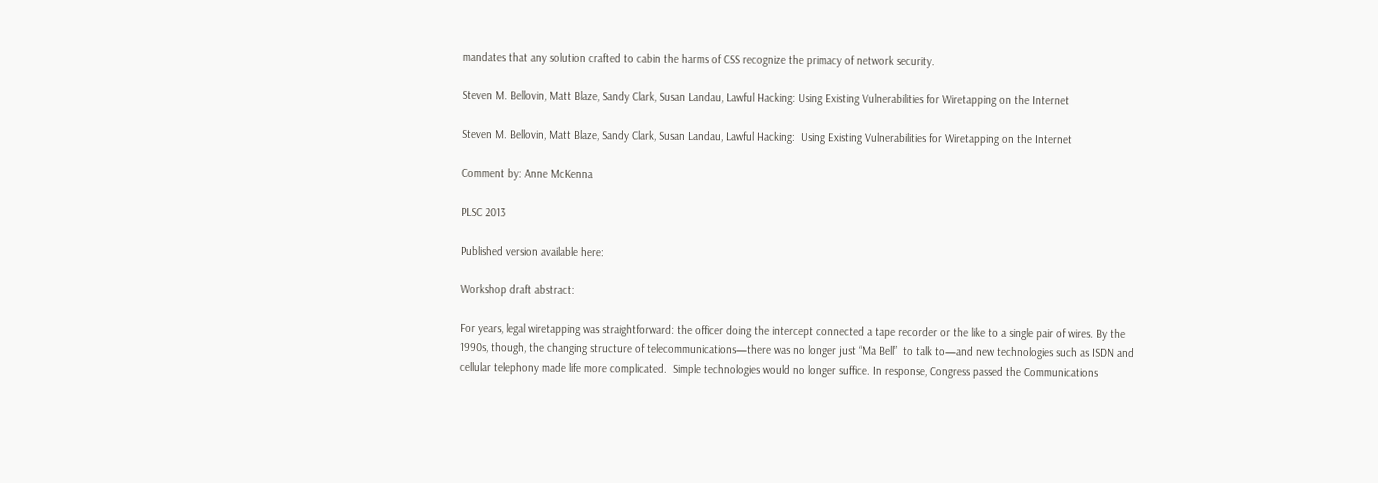mandates that any solution crafted to cabin the harms of CSS recognize the primacy of network security.

Steven M. Bellovin, Matt Blaze, Sandy Clark, Susan Landau, Lawful Hacking: Using Existing Vulnerabilities for Wiretapping on the Internet

Steven M. Bellovin, Matt Blaze, Sandy Clark, Susan Landau, Lawful Hacking:  Using Existing Vulnerabilities for Wiretapping on the Internet

Comment by: Anne McKenna

PLSC 2013

Published version available here:

Workshop draft abstract:

For years, legal wiretapping was straightforward: the officer doing the intercept connected a tape recorder or the like to a single pair of wires. By the 1990s, though, the changing structure of telecommunications—there was no longer just “Ma Bell”  to talk to—and new technologies such as ISDN and cellular telephony made life more complicated.  Simple technologies would no longer suffice. In response, Congress passed the Communications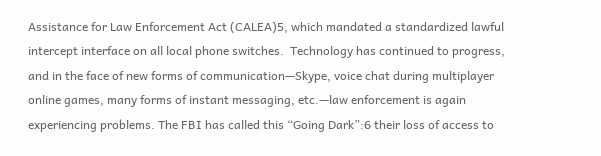Assistance for Law Enforcement Act (CALEA)5, which mandated a standardized lawful intercept interface on all local phone switches.  Technology has continued to progress, and in the face of new forms of communication—Skype, voice chat during multiplayer online games, many forms of instant messaging, etc.—law enforcement is again experiencing problems. The FBI has called this “Going Dark”:6 their loss of access to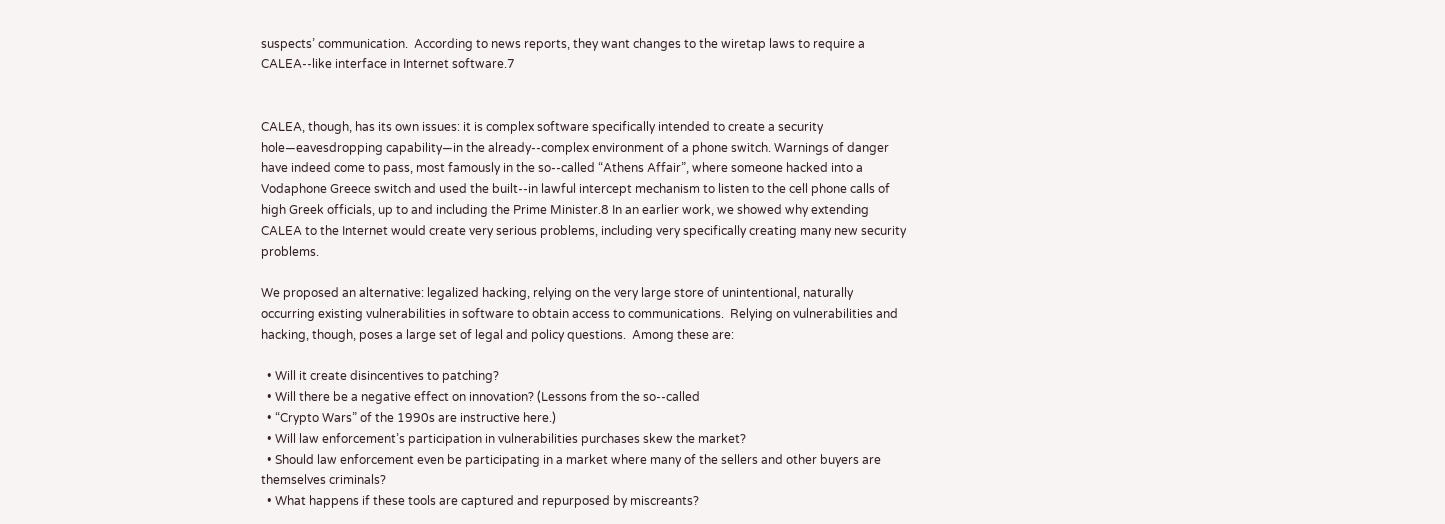suspects’ communication.  According to news reports, they want changes to the wiretap laws to require a CALEA-‐like interface in Internet software.7


CALEA, though, has its own issues: it is complex software specifically intended to create a security hole—eavesdropping capability—in the already-‐complex environment of a phone switch. Warnings of danger have indeed come to pass, most famously in the so-‐called “Athens Affair”, where someone hacked into a Vodaphone Greece switch and used the built-‐in lawful intercept mechanism to listen to the cell phone calls of high Greek officials, up to and including the Prime Minister.8 In an earlier work, we showed why extending CALEA to the Internet would create very serious problems, including very specifically creating many new security problems.

We proposed an alternative: legalized hacking, relying on the very large store of unintentional, naturally occurring existing vulnerabilities in software to obtain access to communications.  Relying on vulnerabilities and hacking, though, poses a large set of legal and policy questions.  Among these are:

  • Will it create disincentives to patching?
  • Will there be a negative effect on innovation? (Lessons from the so-‐called
  • “Crypto Wars” of the 1990s are instructive here.)
  • Will law enforcement’s participation in vulnerabilities purchases skew the market?
  • Should law enforcement even be participating in a market where many of the sellers and other buyers are themselves criminals?
  • What happens if these tools are captured and repurposed by miscreants?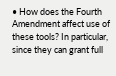• How does the Fourth Amendment affect use of these tools? In particular,  since they can grant full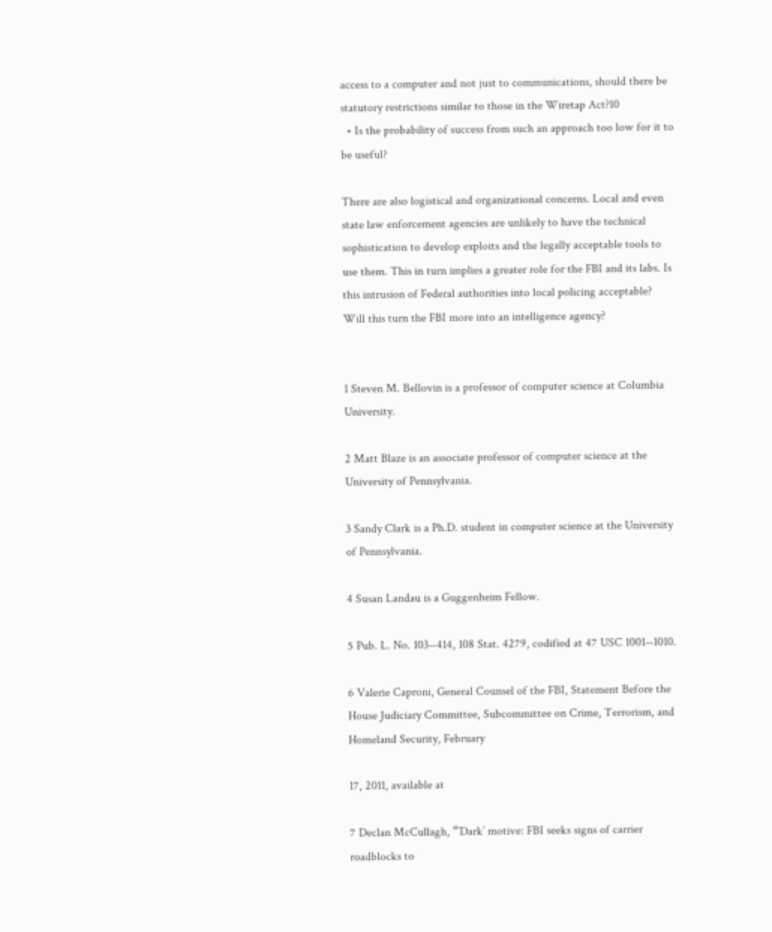access to a computer and not just to communications, should there be statutory restrictions similar to those in the Wiretap Act?10
  • Is the probability of success from such an approach too low for it to be useful?

There are also logistical and organizational concerns. Local and even state law enforcement agencies are unlikely to have the technical sophistication to develop exploits and the legally acceptable tools to use them. This in turn implies a greater role for the FBI and its labs. Is this intrusion of Federal authorities into local policing acceptable?  Will this turn the FBI more into an intelligence agency?


1 Steven M. Bellovin is a professor of computer science at Columbia University.

2 Matt Blaze is an associate professor of computer science at the University of Pennsylvania.

3 Sandy Clark is a Ph.D. student in computer science at the University of Pennsylvania.

4 Susan Landau is a Guggenheim Fellow.

5 Pub. L. No. 103-‐414, 108 Stat. 4279, codified at 47 USC 1001-‐1010.

6 Valerie Caproni, General Counsel of the FBI, Statement Before the House Judiciary Committee, Subcommittee on Crime, Terrorism, and Homeland Security, February

17, 2011, available at

7 Declan McCullagh, “’Dark’ motive: FBI seeks signs of carrier roadblocks to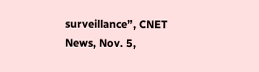surveillance”, CNET News, Nov. 5,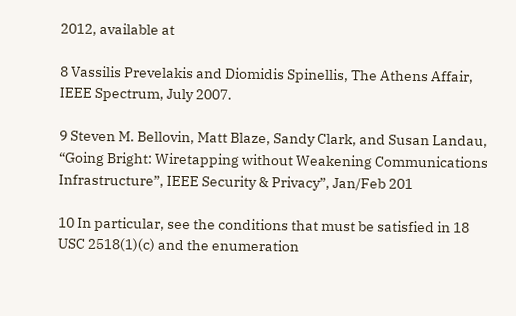2012, available at

8 Vassilis Prevelakis and Diomidis Spinellis, The Athens Affair, IEEE Spectrum, July 2007.

9 Steven M. Bellovin, Matt Blaze, Sandy Clark, and Susan Landau, “Going Bright: Wiretapping without Weakening Communications Infrastructure”, IEEE Security & Privacy”, Jan/Feb 201

10 In particular, see the conditions that must be satisfied in 18 USC 2518(1)(c) and the enumeration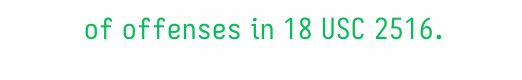of offenses in 18 USC 2516.